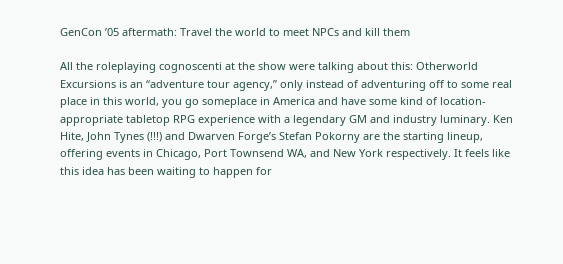GenCon ’05 aftermath: Travel the world to meet NPCs and kill them

All the roleplaying cognoscenti at the show were talking about this: Otherworld Excursions is an “adventure tour agency,” only instead of adventuring off to some real place in this world, you go someplace in America and have some kind of location-appropriate tabletop RPG experience with a legendary GM and industry luminary. Ken Hite, John Tynes (!!!) and Dwarven Forge’s Stefan Pokorny are the starting lineup, offering events in Chicago, Port Townsend WA, and New York respectively. It feels like this idea has been waiting to happen for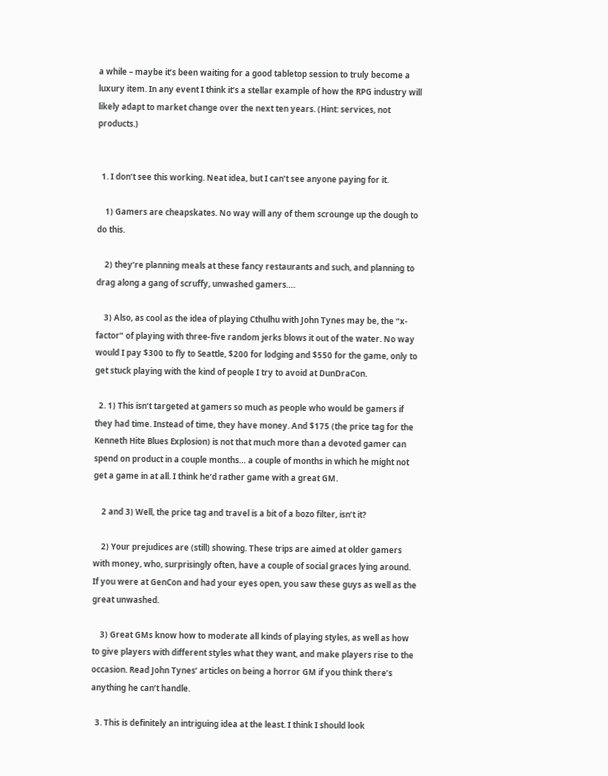a while – maybe it’s been waiting for a good tabletop session to truly become a luxury item. In any event I think it’s a stellar example of how the RPG industry will likely adapt to market change over the next ten years. (Hint: services, not products.)


  1. I don’t see this working. Neat idea, but I can’t see anyone paying for it.

    1) Gamers are cheapskates. No way will any of them scrounge up the dough to do this.

    2) they’re planning meals at these fancy restaurants and such, and planning to drag along a gang of scruffy, unwashed gamers….

    3) Also, as cool as the idea of playing Cthulhu with John Tynes may be, the “x-factor” of playing with three-five random jerks blows it out of the water. No way would I pay $300 to fly to Seattle, $200 for lodging and $550 for the game, only to get stuck playing with the kind of people I try to avoid at DunDraCon.

  2. 1) This isn’t targeted at gamers so much as people who would be gamers if they had time. Instead of time, they have money. And $175 (the price tag for the Kenneth Hite Blues Explosion) is not that much more than a devoted gamer can spend on product in a couple months… a couple of months in which he might not get a game in at all. I think he’d rather game with a great GM.

    2 and 3) Well, the price tag and travel is a bit of a bozo filter, isn’t it?

    2) Your prejudices are (still) showing. These trips are aimed at older gamers with money, who, surprisingly often, have a couple of social graces lying around. If you were at GenCon and had your eyes open, you saw these guys as well as the great unwashed.

    3) Great GMs know how to moderate all kinds of playing styles, as well as how to give players with different styles what they want, and make players rise to the occasion. Read John Tynes’ articles on being a horror GM if you think there’s anything he can’t handle.

  3. This is definitely an intriguing idea at the least. I think I should look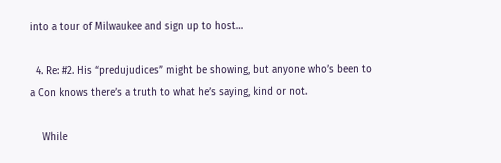into a tour of Milwaukee and sign up to host…

  4. Re: #2. His “predujudices” might be showing, but anyone who’s been to a Con knows there’s a truth to what he’s saying, kind or not.

    While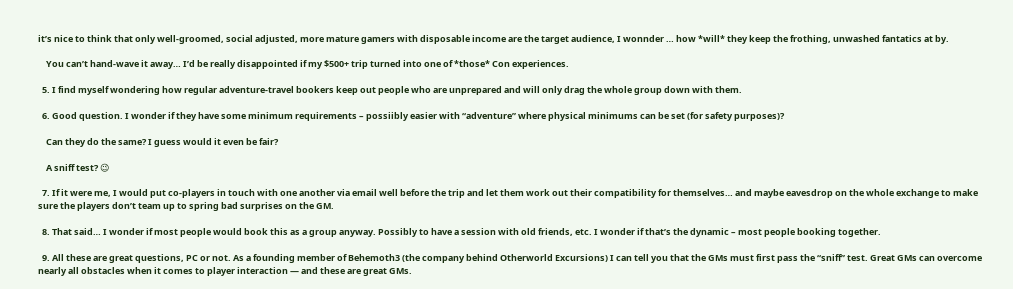it’s nice to think that only well-groomed, social adjusted, more mature gamers with disposable income are the target audience, I wonnder … how *will* they keep the frothing, unwashed fantatics at by.

    You can’t hand-wave it away… I’d be really disappointed if my $500+ trip turned into one of *those* Con experiences.

  5. I find myself wondering how regular adventure-travel bookers keep out people who are unprepared and will only drag the whole group down with them.

  6. Good question. I wonder if they have some minimum requirements – possiibly easier with “adventure” where physical minimums can be set (for safety purposes)?

    Can they do the same? I guess would it even be fair?

    A sniff test? 😉

  7. If it were me, I would put co-players in touch with one another via email well before the trip and let them work out their compatibility for themselves… and maybe eavesdrop on the whole exchange to make sure the players don’t team up to spring bad surprises on the GM.

  8. That said… I wonder if most people would book this as a group anyway. Possibly to have a session with old friends, etc. I wonder if that’s the dynamic – most people booking together.

  9. All these are great questions, PC or not. As a founding member of Behemoth3 (the company behind Otherworld Excursions) I can tell you that the GMs must first pass the “sniff” test. Great GMs can overcome nearly all obstacles when it comes to player interaction — and these are great GMs.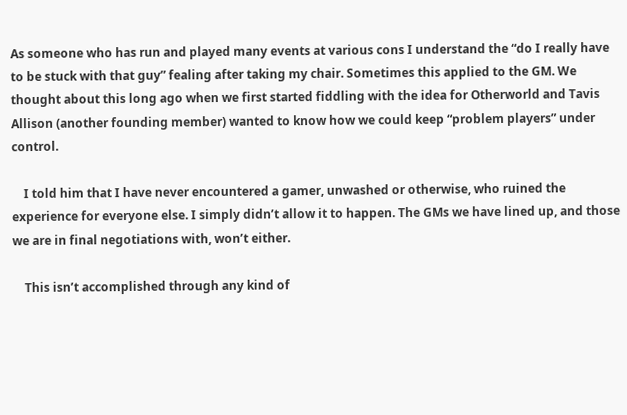As someone who has run and played many events at various cons I understand the “do I really have to be stuck with that guy” fealing after taking my chair. Sometimes this applied to the GM. We thought about this long ago when we first started fiddling with the idea for Otherworld and Tavis Allison (another founding member) wanted to know how we could keep “problem players” under control.

    I told him that I have never encountered a gamer, unwashed or otherwise, who ruined the experience for everyone else. I simply didn’t allow it to happen. The GMs we have lined up, and those we are in final negotiations with, won’t either.

    This isn’t accomplished through any kind of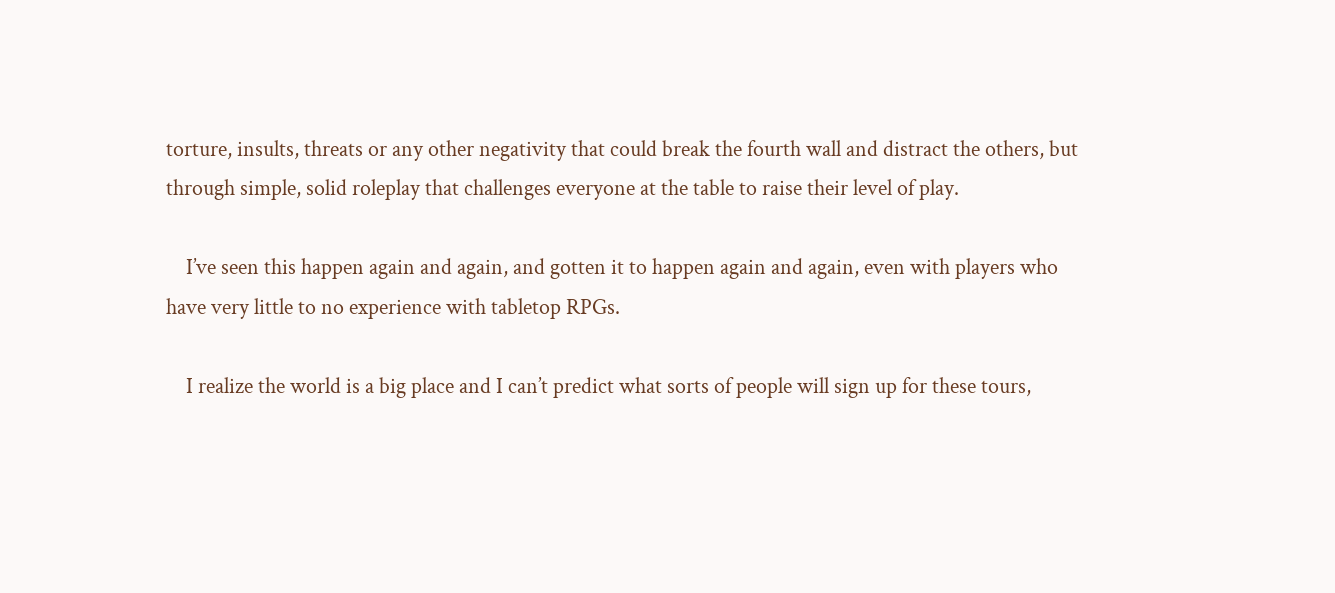torture, insults, threats or any other negativity that could break the fourth wall and distract the others, but through simple, solid roleplay that challenges everyone at the table to raise their level of play.

    I’ve seen this happen again and again, and gotten it to happen again and again, even with players who have very little to no experience with tabletop RPGs.

    I realize the world is a big place and I can’t predict what sorts of people will sign up for these tours,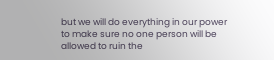but we will do everything in our power to make sure no one person will be allowed to ruin the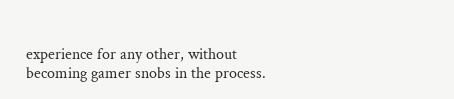experience for any other, without becoming gamer snobs in the process.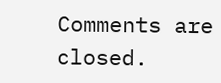Comments are closed.